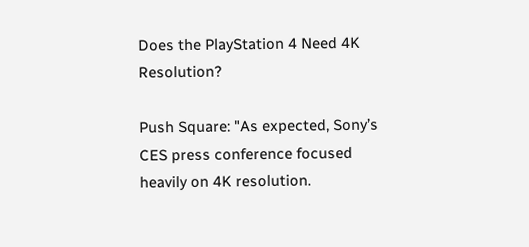Does the PlayStation 4 Need 4K Resolution?

Push Square: "As expected, Sony’s CES press conference focused heavily on 4K resolution.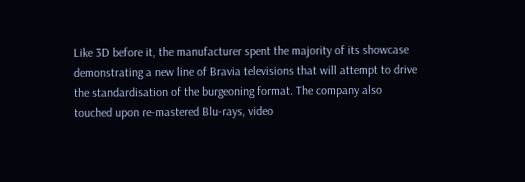Like 3D before it, the manufacturer spent the majority of its showcase demonstrating a new line of Bravia televisions that will attempt to drive the standardisation of the burgeoning format. The company also touched upon re-mastered Blu-rays, video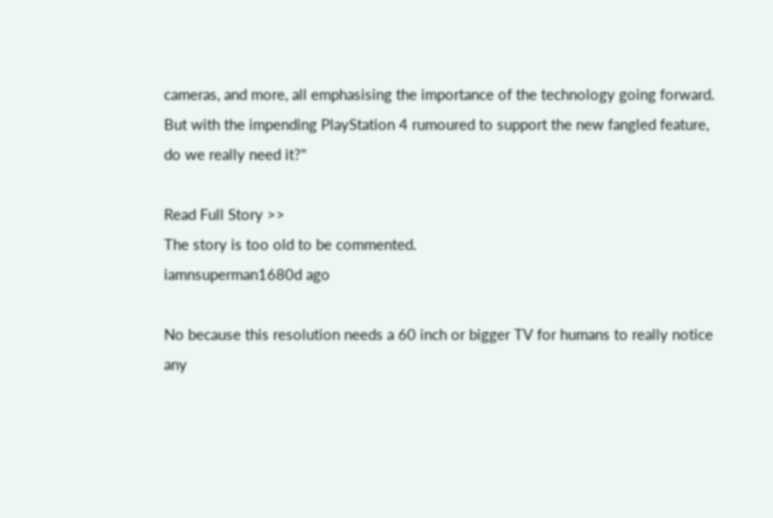cameras, and more, all emphasising the importance of the technology going forward. But with the impending PlayStation 4 rumoured to support the new fangled feature, do we really need it?"

Read Full Story >>
The story is too old to be commented.
iamnsuperman1680d ago

No because this resolution needs a 60 inch or bigger TV for humans to really notice any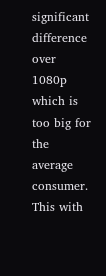significant difference over 1080p which is too big for the average consumer. This with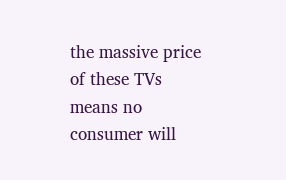the massive price of these TVs means no consumer will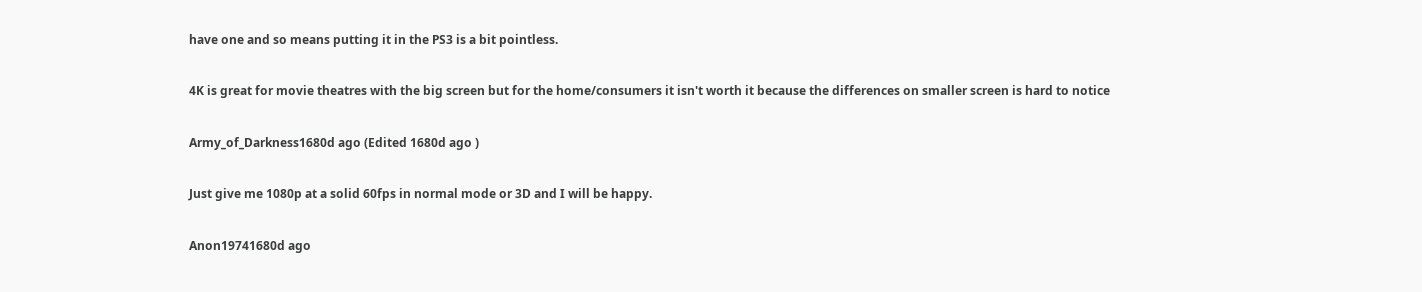have one and so means putting it in the PS3 is a bit pointless.

4K is great for movie theatres with the big screen but for the home/consumers it isn't worth it because the differences on smaller screen is hard to notice

Army_of_Darkness1680d ago (Edited 1680d ago )

Just give me 1080p at a solid 60fps in normal mode or 3D and I will be happy.

Anon19741680d ago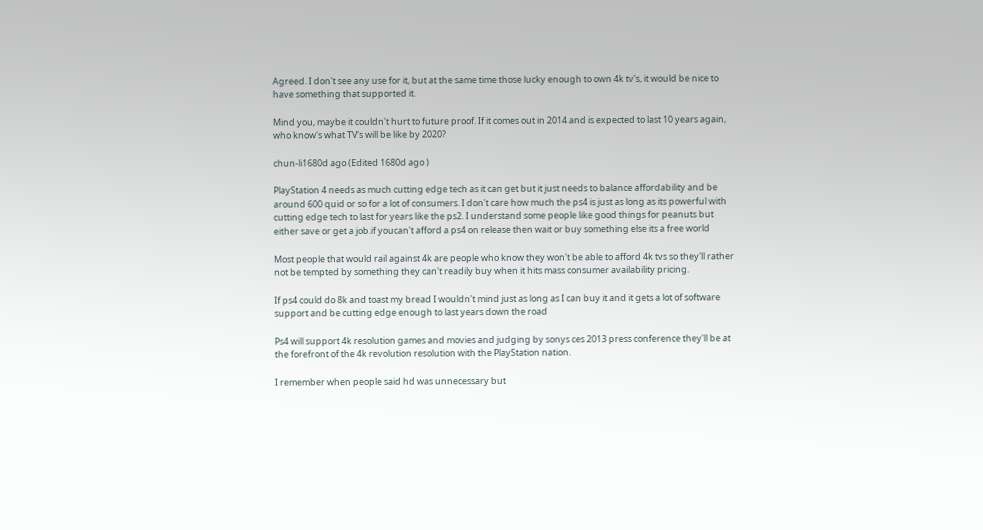Agreed. I don't see any use for it, but at the same time those lucky enough to own 4k tv's, it would be nice to have something that supported it.

Mind you, maybe it couldn't hurt to future proof. If it comes out in 2014 and is expected to last 10 years again, who know's what TV's will be like by 2020?

chun-li1680d ago (Edited 1680d ago )

PlayStation 4 needs as much cutting edge tech as it can get but it just needs to balance affordability and be around 600 quid or so for a lot of consumers. I don't care how much the ps4 is just as long as its powerful with cutting edge tech to last for years like the ps2. I understand some people like good things for peanuts but either save or get a job.if youcan't afford a ps4 on release then wait or buy something else its a free world

Most people that would rail against 4k are people who know they won't be able to afford 4k tvs so they'll rather not be tempted by something they can't readily buy when it hits mass consumer availability pricing.

If ps4 could do 8k and toast my bread I wouldn't mind just as long as I can buy it and it gets a lot of software support and be cutting edge enough to last years down the road

Ps4 will support 4k resolution games and movies and judging by sonys ces 2013 press conference they'll be at the forefront of the 4k revolution resolution with the PlayStation nation.

I remember when people said hd was unnecessary but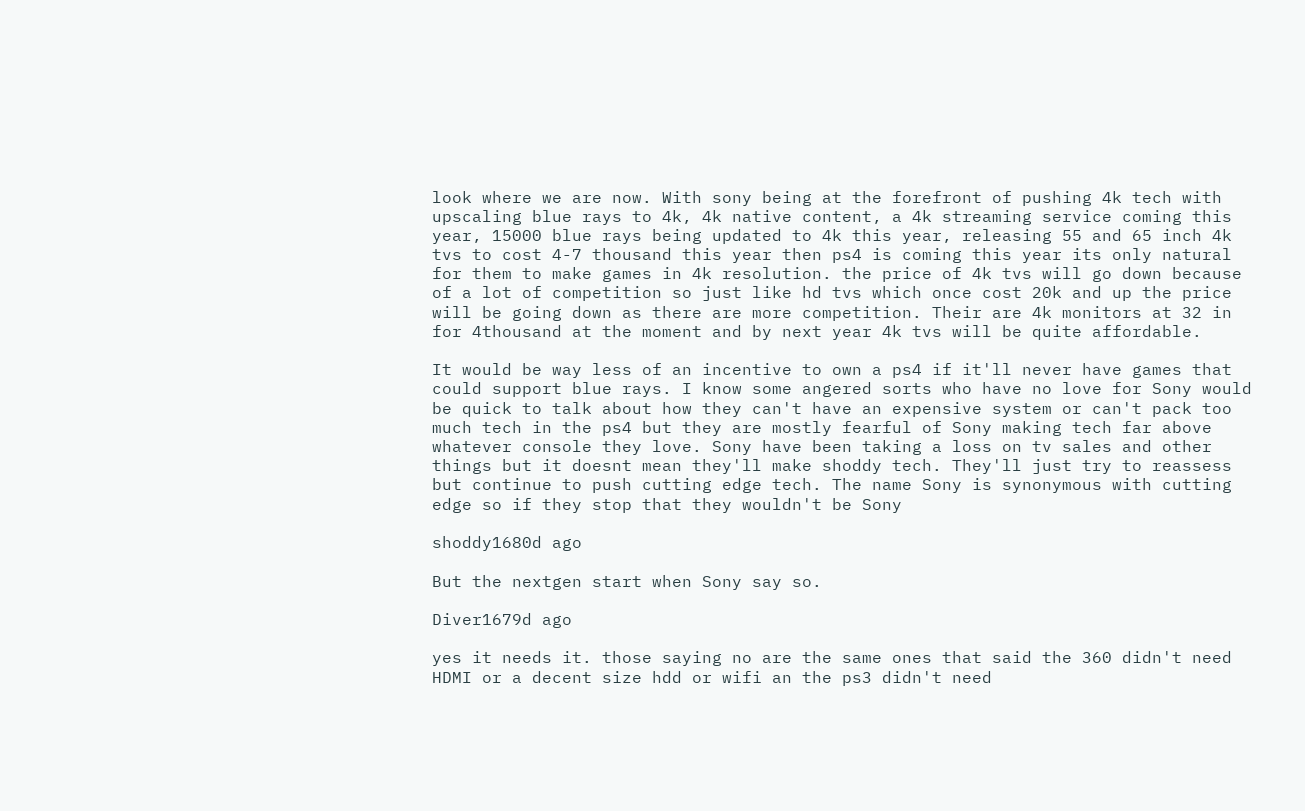look where we are now. With sony being at the forefront of pushing 4k tech with upscaling blue rays to 4k, 4k native content, a 4k streaming service coming this year, 15000 blue rays being updated to 4k this year, releasing 55 and 65 inch 4k tvs to cost 4-7 thousand this year then ps4 is coming this year its only natural for them to make games in 4k resolution. the price of 4k tvs will go down because of a lot of competition so just like hd tvs which once cost 20k and up the price will be going down as there are more competition. Their are 4k monitors at 32 in for 4thousand at the moment and by next year 4k tvs will be quite affordable.

It would be way less of an incentive to own a ps4 if it'll never have games that could support blue rays. I know some angered sorts who have no love for Sony would be quick to talk about how they can't have an expensive system or can't pack too much tech in the ps4 but they are mostly fearful of Sony making tech far above whatever console they love. Sony have been taking a loss on tv sales and other things but it doesnt mean they'll make shoddy tech. They'll just try to reassess but continue to push cutting edge tech. The name Sony is synonymous with cutting edge so if they stop that they wouldn't be Sony

shoddy1680d ago

But the nextgen start when Sony say so.

Diver1679d ago

yes it needs it. those saying no are the same ones that said the 360 didn't need HDMI or a decent size hdd or wifi an the ps3 didn't need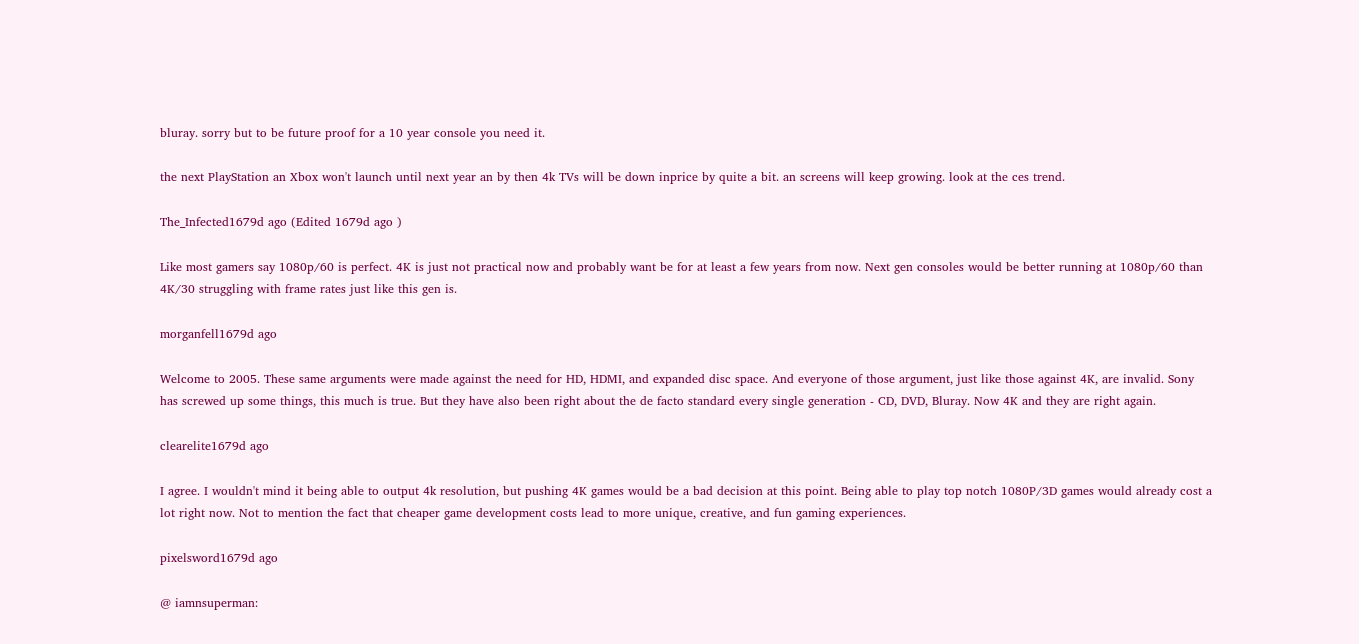bluray. sorry but to be future proof for a 10 year console you need it.

the next PlayStation an Xbox won't launch until next year an by then 4k TVs will be down inprice by quite a bit. an screens will keep growing. look at the ces trend.

The_Infected1679d ago (Edited 1679d ago )

Like most gamers say 1080p/60 is perfect. 4K is just not practical now and probably want be for at least a few years from now. Next gen consoles would be better running at 1080p/60 than 4K/30 struggling with frame rates just like this gen is.

morganfell1679d ago

Welcome to 2005. These same arguments were made against the need for HD, HDMI, and expanded disc space. And everyone of those argument, just like those against 4K, are invalid. Sony has screwed up some things, this much is true. But they have also been right about the de facto standard every single generation - CD, DVD, Bluray. Now 4K and they are right again.

clearelite1679d ago

I agree. I wouldn't mind it being able to output 4k resolution, but pushing 4K games would be a bad decision at this point. Being able to play top notch 1080P/3D games would already cost a lot right now. Not to mention the fact that cheaper game development costs lead to more unique, creative, and fun gaming experiences.

pixelsword1679d ago

@ iamnsuperman: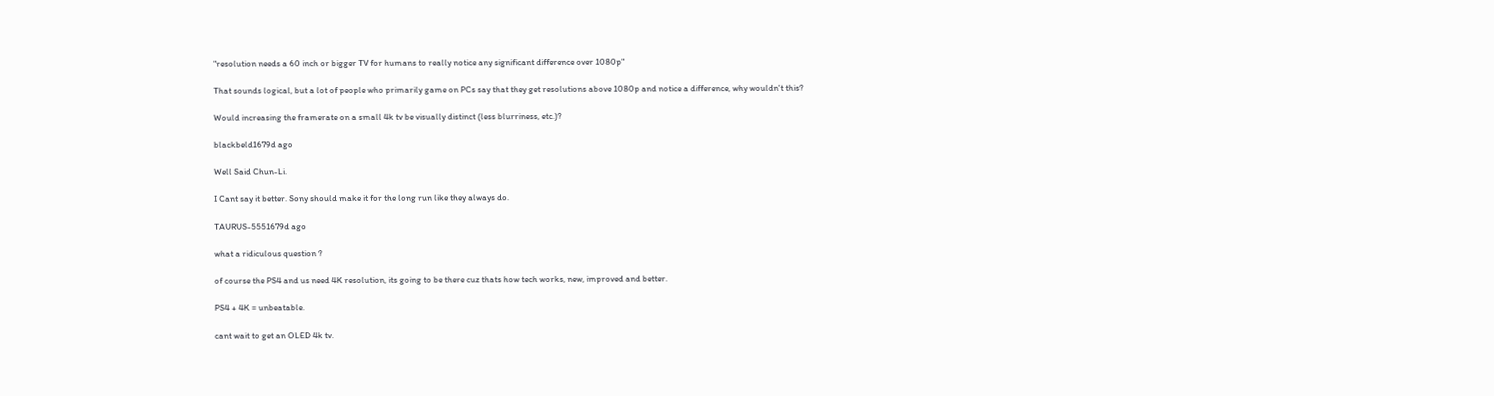"resolution needs a 60 inch or bigger TV for humans to really notice any significant difference over 1080p"

That sounds logical, but a lot of people who primarily game on PCs say that they get resolutions above 1080p and notice a difference, why wouldn't this?

Would increasing the framerate on a small 4k tv be visually distinct (less blurriness, etc.)?

blackbeld1679d ago

Well Said Chun-Li.

I Cant say it better. Sony should make it for the long run like they always do.

TAURUS-5551679d ago

what a ridiculous question ?

of course the PS4 and us need 4K resolution, its going to be there cuz thats how tech works, new, improved and better.

PS4 + 4K = unbeatable.

cant wait to get an OLED 4k tv.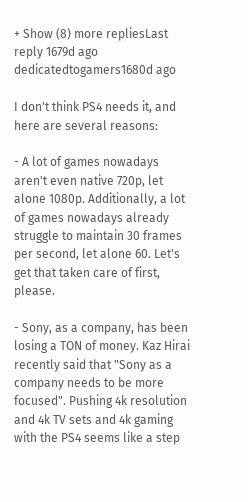+ Show (8) more repliesLast reply 1679d ago
dedicatedtogamers1680d ago

I don't think PS4 needs it, and here are several reasons:

- A lot of games nowadays aren't even native 720p, let alone 1080p. Additionally, a lot of games nowadays already struggle to maintain 30 frames per second, let alone 60. Let's get that taken care of first, please.

- Sony, as a company, has been losing a TON of money. Kaz Hirai recently said that "Sony as a company needs to be more focused". Pushing 4k resolution and 4k TV sets and 4k gaming with the PS4 seems like a step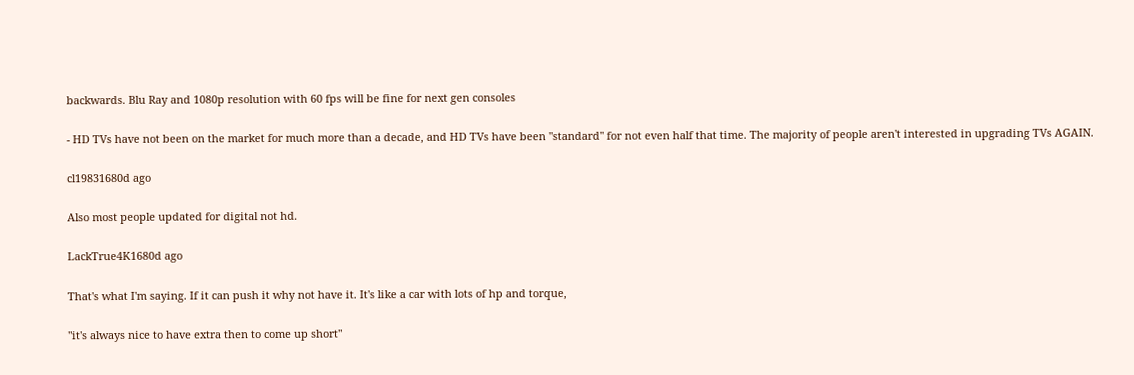backwards. Blu Ray and 1080p resolution with 60 fps will be fine for next gen consoles

- HD TVs have not been on the market for much more than a decade, and HD TVs have been "standard" for not even half that time. The majority of people aren't interested in upgrading TVs AGAIN.

cl19831680d ago

Also most people updated for digital not hd.

LackTrue4K1680d ago

That's what I'm saying. If it can push it why not have it. It's like a car with lots of hp and torque,

"it's always nice to have extra then to come up short"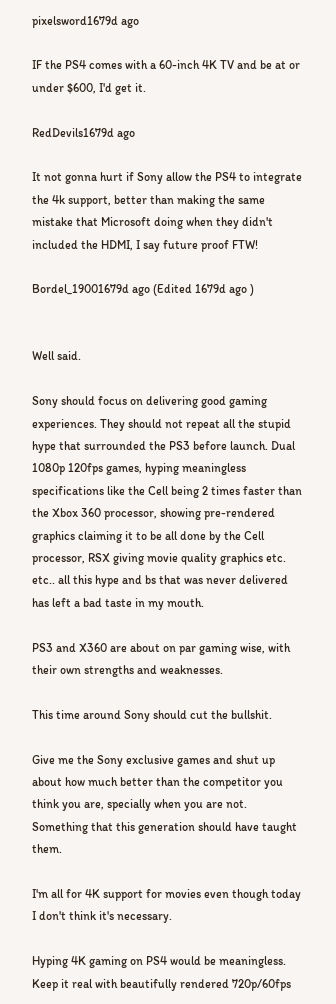pixelsword1679d ago

IF the PS4 comes with a 60-inch 4K TV and be at or under $600, I'd get it.

RedDevils1679d ago

It not gonna hurt if Sony allow the PS4 to integrate the 4k support, better than making the same mistake that Microsoft doing when they didn't included the HDMI, I say future proof FTW!

Bordel_19001679d ago (Edited 1679d ago )


Well said.

Sony should focus on delivering good gaming experiences. They should not repeat all the stupid hype that surrounded the PS3 before launch. Dual 1080p 120fps games, hyping meaningless specifications like the Cell being 2 times faster than the Xbox 360 processor, showing pre-rendered graphics claiming it to be all done by the Cell processor, RSX giving movie quality graphics etc. etc.. all this hype and bs that was never delivered has left a bad taste in my mouth.

PS3 and X360 are about on par gaming wise, with their own strengths and weaknesses.

This time around Sony should cut the bullshit.

Give me the Sony exclusive games and shut up about how much better than the competitor you think you are, specially when you are not. Something that this generation should have taught them.

I'm all for 4K support for movies even though today I don't think it's necessary.

Hyping 4K gaming on PS4 would be meaningless. Keep it real with beautifully rendered 720p/60fps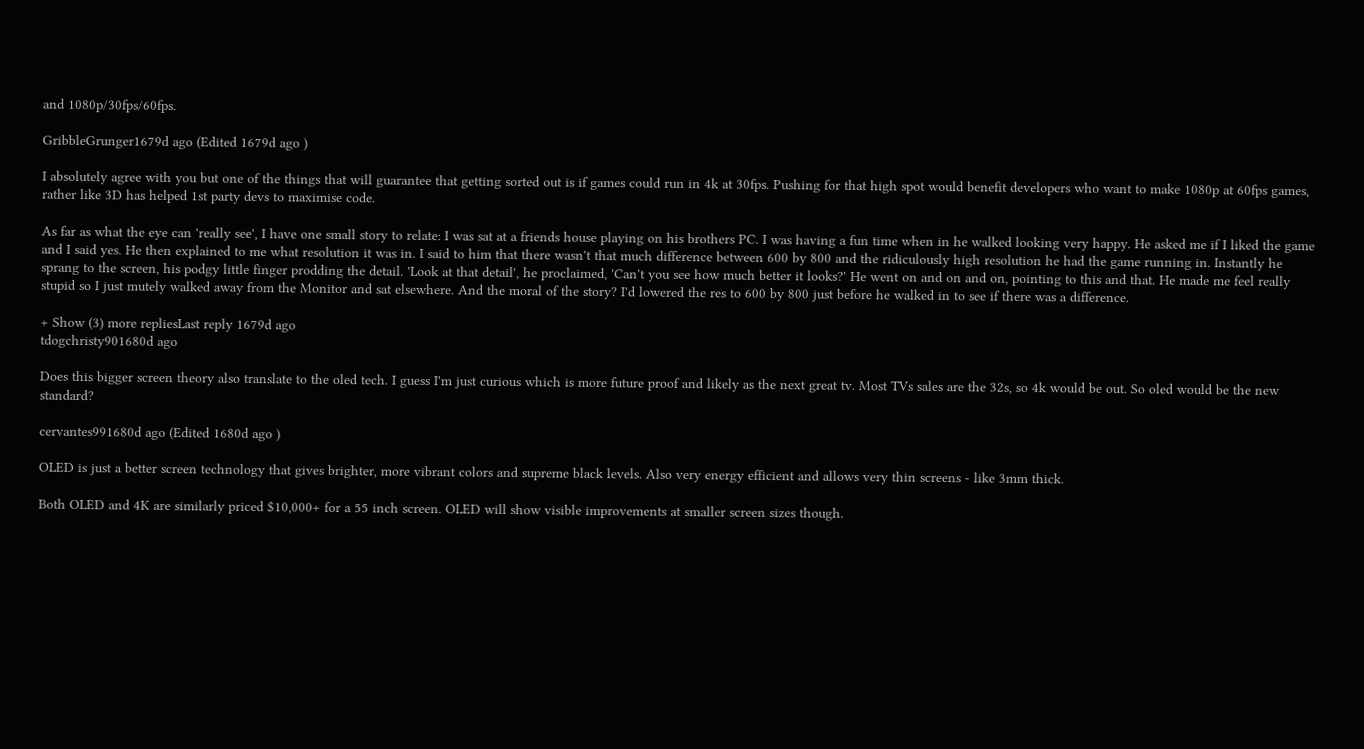and 1080p/30fps/60fps.

GribbleGrunger1679d ago (Edited 1679d ago )

I absolutely agree with you but one of the things that will guarantee that getting sorted out is if games could run in 4k at 30fps. Pushing for that high spot would benefit developers who want to make 1080p at 60fps games, rather like 3D has helped 1st party devs to maximise code.

As far as what the eye can 'really see', I have one small story to relate: I was sat at a friends house playing on his brothers PC. I was having a fun time when in he walked looking very happy. He asked me if I liked the game and I said yes. He then explained to me what resolution it was in. I said to him that there wasn't that much difference between 600 by 800 and the ridiculously high resolution he had the game running in. Instantly he sprang to the screen, his podgy little finger prodding the detail. 'Look at that detail', he proclaimed, 'Can't you see how much better it looks?' He went on and on and on, pointing to this and that. He made me feel really stupid so I just mutely walked away from the Monitor and sat elsewhere. And the moral of the story? I'd lowered the res to 600 by 800 just before he walked in to see if there was a difference.

+ Show (3) more repliesLast reply 1679d ago
tdogchristy901680d ago

Does this bigger screen theory also translate to the oled tech. I guess I'm just curious which is more future proof and likely as the next great tv. Most TVs sales are the 32s, so 4k would be out. So oled would be the new standard?

cervantes991680d ago (Edited 1680d ago )

OLED is just a better screen technology that gives brighter, more vibrant colors and supreme black levels. Also very energy efficient and allows very thin screens - like 3mm thick.

Both OLED and 4K are similarly priced $10,000+ for a 55 inch screen. OLED will show visible improvements at smaller screen sizes though.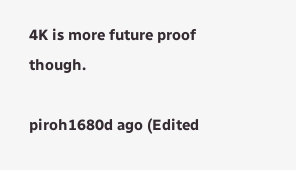4K is more future proof though.

piroh1680d ago (Edited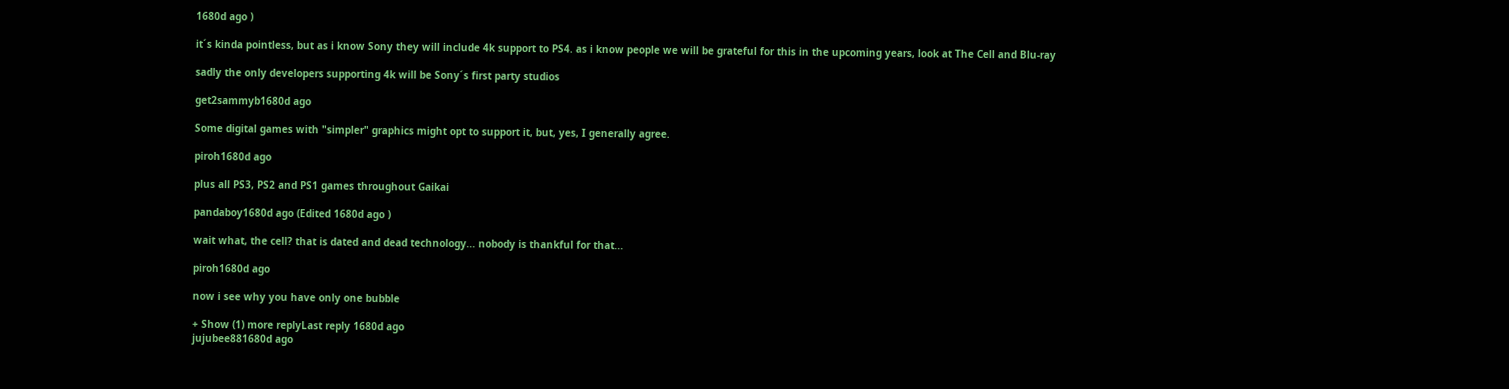1680d ago )

it´s kinda pointless, but as i know Sony they will include 4k support to PS4. as i know people we will be grateful for this in the upcoming years, look at The Cell and Blu-ray

sadly the only developers supporting 4k will be Sony´s first party studios

get2sammyb1680d ago

Some digital games with "simpler" graphics might opt to support it, but, yes, I generally agree.

piroh1680d ago

plus all PS3, PS2 and PS1 games throughout Gaikai

pandaboy1680d ago (Edited 1680d ago )

wait what, the cell? that is dated and dead technology... nobody is thankful for that...

piroh1680d ago

now i see why you have only one bubble

+ Show (1) more replyLast reply 1680d ago
jujubee881680d ago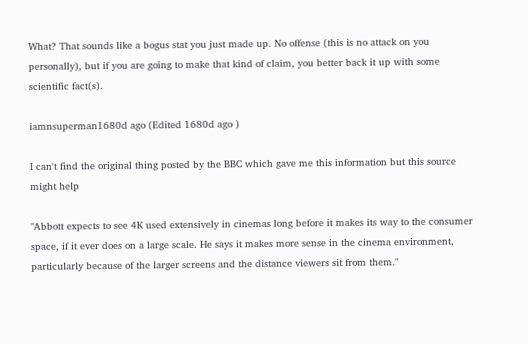What? That sounds like a bogus stat you just made up. No offense (this is no attack on you personally), but if you are going to make that kind of claim, you better back it up with some scientific fact(s).

iamnsuperman1680d ago (Edited 1680d ago )

I can't find the original thing posted by the BBC which gave me this information but this source might help

"Abbott expects to see 4K used extensively in cinemas long before it makes its way to the consumer space, if it ever does on a large scale. He says it makes more sense in the cinema environment, particularly because of the larger screens and the distance viewers sit from them."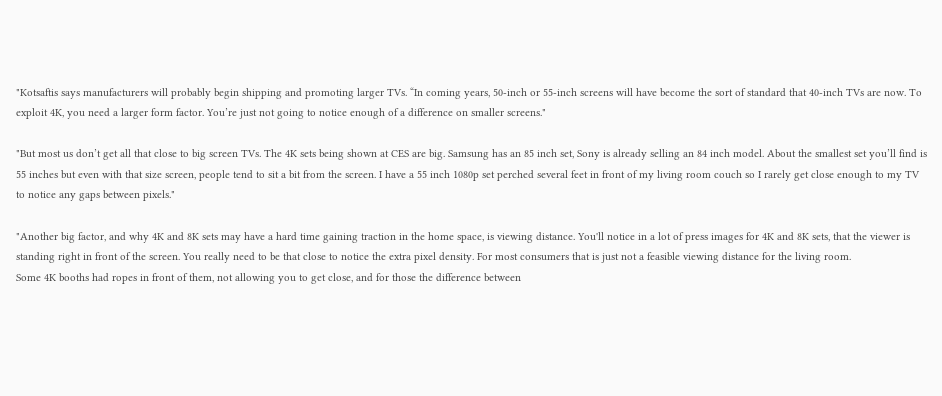"Kotsaftis says manufacturers will probably begin shipping and promoting larger TVs. “In coming years, 50-inch or 55-inch screens will have become the sort of standard that 40-inch TVs are now. To exploit 4K, you need a larger form factor. You’re just not going to notice enough of a difference on smaller screens."

"But most us don’t get all that close to big screen TVs. The 4K sets being shown at CES are big. Samsung has an 85 inch set, Sony is already selling an 84 inch model. About the smallest set you’ll find is 55 inches but even with that size screen, people tend to sit a bit from the screen. I have a 55 inch 1080p set perched several feet in front of my living room couch so I rarely get close enough to my TV to notice any gaps between pixels."

"Another big factor, and why 4K and 8K sets may have a hard time gaining traction in the home space, is viewing distance. You'll notice in a lot of press images for 4K and 8K sets, that the viewer is standing right in front of the screen. You really need to be that close to notice the extra pixel density. For most consumers that is just not a feasible viewing distance for the living room.
Some 4K booths had ropes in front of them, not allowing you to get close, and for those the difference between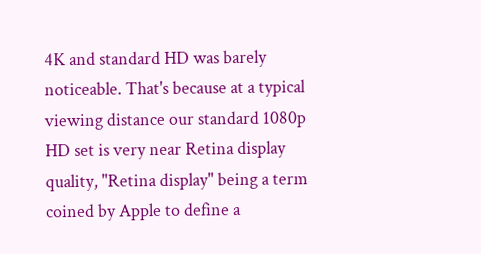4K and standard HD was barely noticeable. That's because at a typical viewing distance our standard 1080p HD set is very near Retina display quality, "Retina display" being a term coined by Apple to define a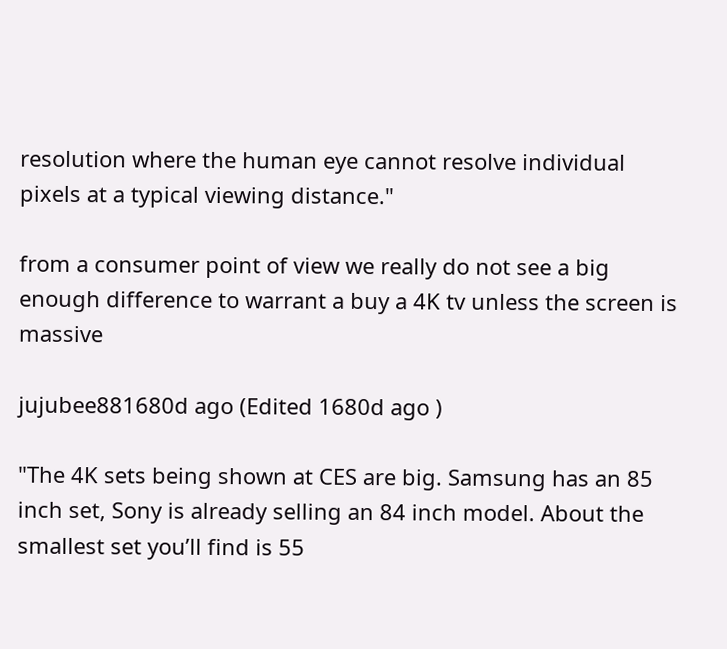resolution where the human eye cannot resolve individual pixels at a typical viewing distance."

from a consumer point of view we really do not see a big enough difference to warrant a buy a 4K tv unless the screen is massive

jujubee881680d ago (Edited 1680d ago )

"The 4K sets being shown at CES are big. Samsung has an 85 inch set, Sony is already selling an 84 inch model. About the smallest set you’ll find is 55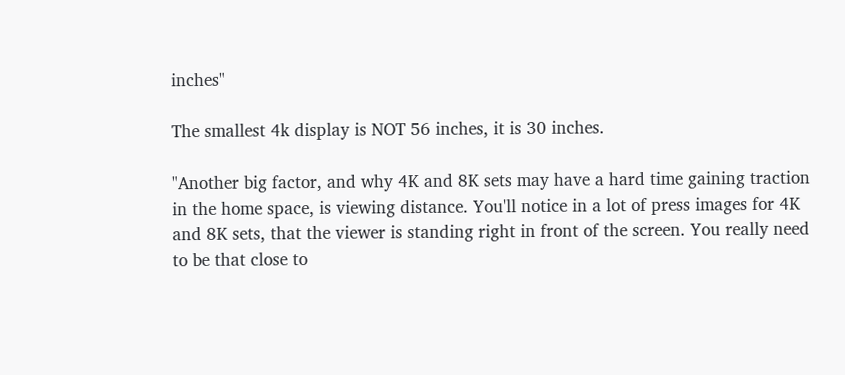inches"

The smallest 4k display is NOT 56 inches, it is 30 inches.

"Another big factor, and why 4K and 8K sets may have a hard time gaining traction in the home space, is viewing distance. You'll notice in a lot of press images for 4K and 8K sets, that the viewer is standing right in front of the screen. You really need to be that close to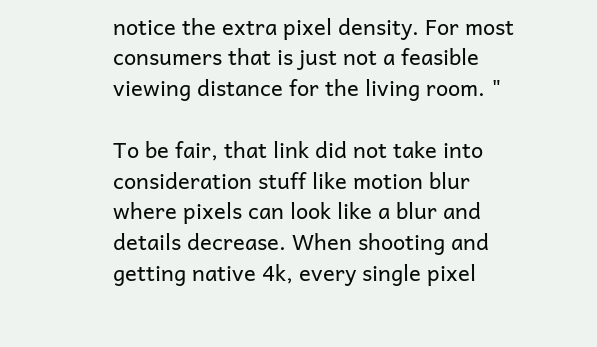notice the extra pixel density. For most consumers that is just not a feasible viewing distance for the living room. "

To be fair, that link did not take into consideration stuff like motion blur where pixels can look like a blur and details decrease. When shooting and getting native 4k, every single pixel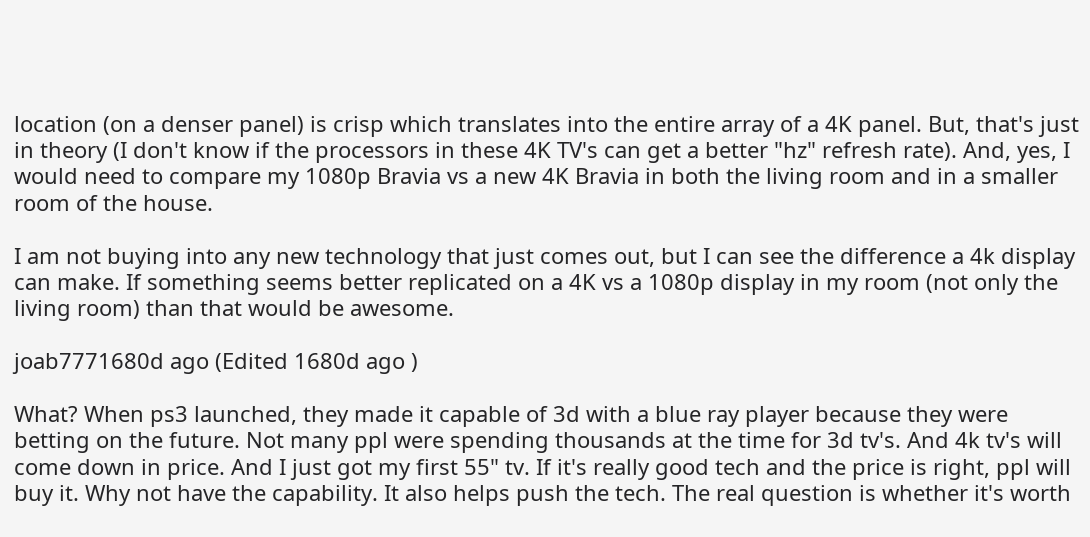location (on a denser panel) is crisp which translates into the entire array of a 4K panel. But, that's just in theory (I don't know if the processors in these 4K TV's can get a better "hz" refresh rate). And, yes, I would need to compare my 1080p Bravia vs a new 4K Bravia in both the living room and in a smaller room of the house.

I am not buying into any new technology that just comes out, but I can see the difference a 4k display can make. If something seems better replicated on a 4K vs a 1080p display in my room (not only the living room) than that would be awesome.

joab7771680d ago (Edited 1680d ago )

What? When ps3 launched, they made it capable of 3d with a blue ray player because they were betting on the future. Not many ppl were spending thousands at the time for 3d tv's. And 4k tv's will come down in price. And I just got my first 55" tv. If it's really good tech and the price is right, ppl will buy it. Why not have the capability. It also helps push the tech. The real question is whether it's worth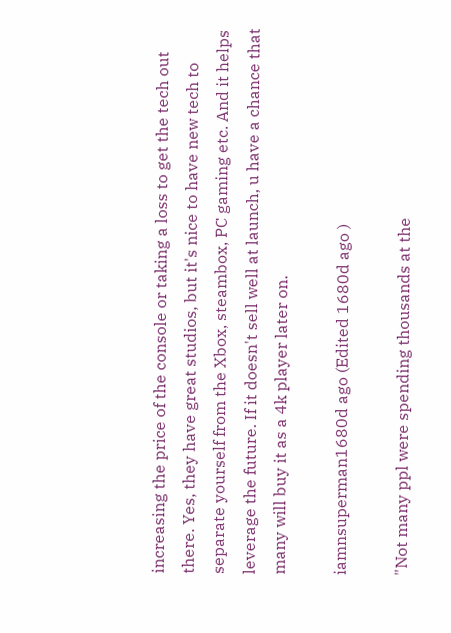increasing the price of the console or taking a loss to get the tech out there. Yes, they have great studios, but it's nice to have new tech to separate yourself from the Xbox, steambox, PC gaming etc. And it helps leverage the future. If it doesn't sell well at launch, u have a chance that many will buy it as a 4k player later on.

iamnsuperman1680d ago (Edited 1680d ago )

"Not many ppl were spending thousands at the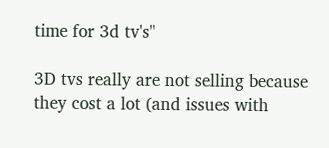time for 3d tv's"

3D tvs really are not selling because they cost a lot (and issues with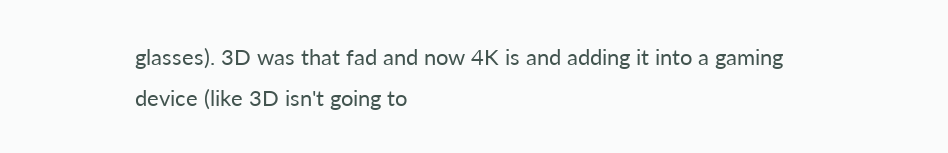glasses). 3D was that fad and now 4K is and adding it into a gaming device (like 3D isn't going to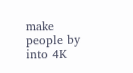make people by into 4K